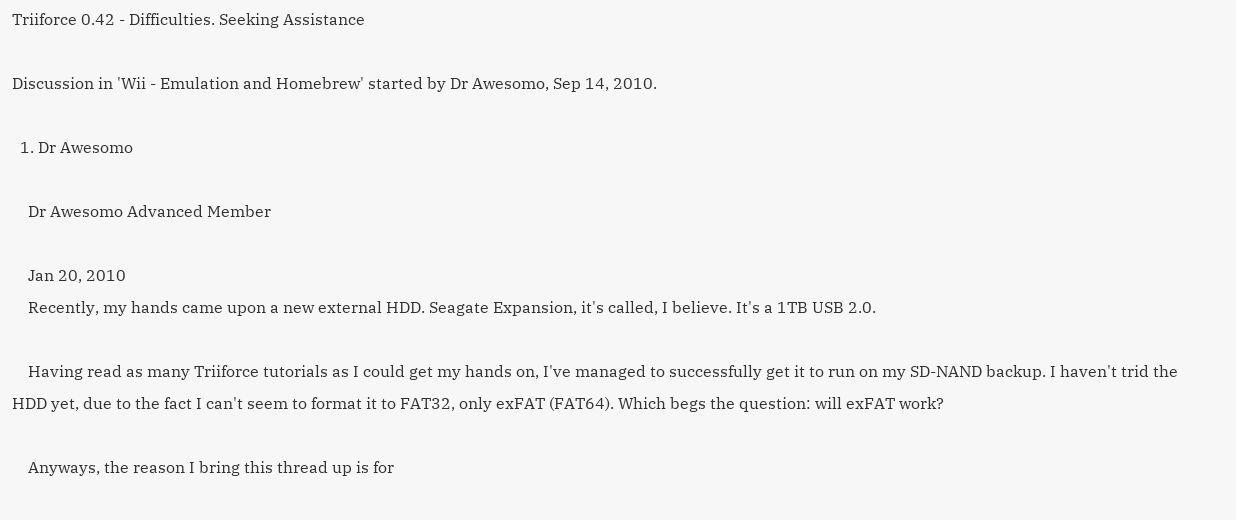Triiforce 0.42 - Difficulties. Seeking Assistance

Discussion in 'Wii - Emulation and Homebrew' started by Dr Awesomo, Sep 14, 2010.

  1. Dr Awesomo

    Dr Awesomo Advanced Member

    Jan 20, 2010
    Recently, my hands came upon a new external HDD. Seagate Expansion, it's called, I believe. It's a 1TB USB 2.0.

    Having read as many Triiforce tutorials as I could get my hands on, I've managed to successfully get it to run on my SD-NAND backup. I haven't trid the HDD yet, due to the fact I can't seem to format it to FAT32, only exFAT (FAT64). Which begs the question: will exFAT work?

    Anyways, the reason I bring this thread up is for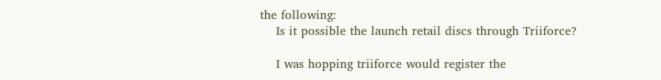the following:
    Is it possible the launch retail discs through Triiforce?

    I was hopping triiforce would register the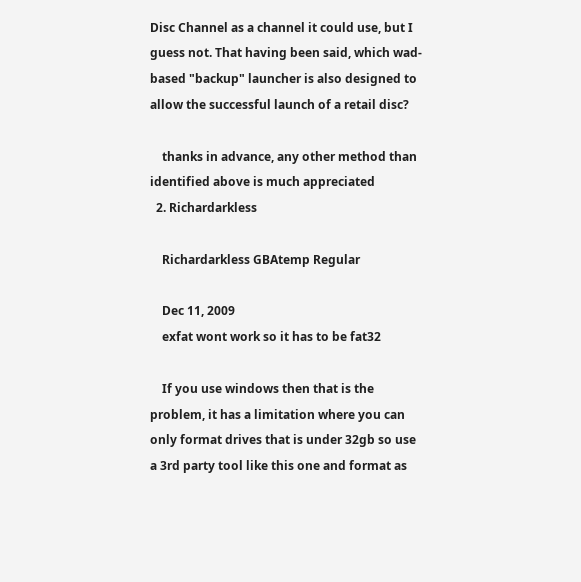Disc Channel as a channel it could use, but I guess not. That having been said, which wad-based "backup" launcher is also designed to allow the successful launch of a retail disc?

    thanks in advance, any other method than identified above is much appreciated
  2. Richardarkless

    Richardarkless GBAtemp Regular

    Dec 11, 2009
    exfat wont work so it has to be fat32

    If you use windows then that is the problem, it has a limitation where you can only format drives that is under 32gb so use a 3rd party tool like this one and format as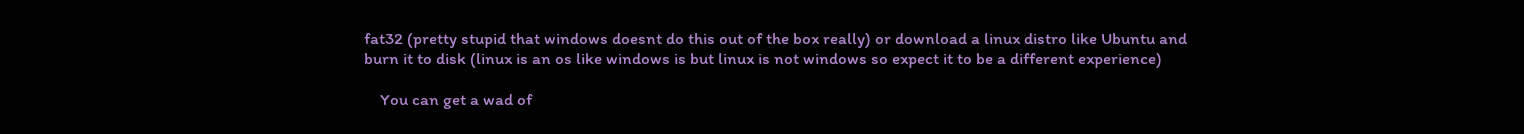fat32 (pretty stupid that windows doesnt do this out of the box really) or download a linux distro like Ubuntu and burn it to disk (linux is an os like windows is but linux is not windows so expect it to be a different experience)

    You can get a wad of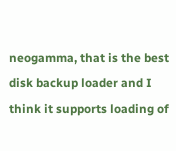neogamma, that is the best disk backup loader and I think it supports loading of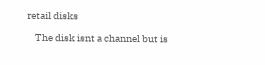retail disks

    The disk isnt a channel but is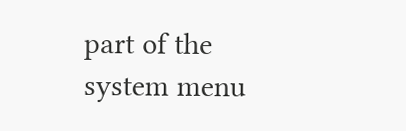part of the system menu